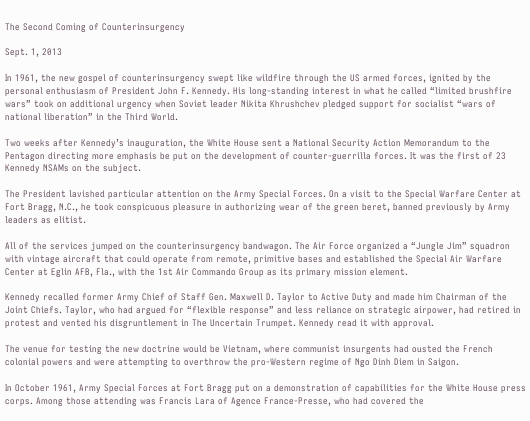The Second Coming of Counterinsurgency

Sept. 1, 2013

In 1961, the new gospel of counterinsurgency swept like wildfire through the US armed forces, ignited by the personal enthusiasm of President John F. Kennedy. His long-standing interest in what he called “limited brushfire wars” took on additional urgency when Soviet leader Nikita Khrushchev pledged support for socialist “wars of national liberation” in the Third World.

Two weeks after Kennedy’s inauguration, the White House sent a National Security Action Memorandum to the Pentagon directing more emphasis be put on the development of counter-guerrilla forces. It was the first of 23 Kennedy NSAMs on the subject.

The President lavished particular attention on the Army Special Forces. On a visit to the Special Warfare Center at Fort Bragg, N.C., he took conspicuous pleasure in authorizing wear of the green beret, banned previously by Army leaders as elitist.

All of the services jumped on the counterinsurgency bandwagon. The Air Force organized a “Jungle Jim” squadron with vintage aircraft that could operate from remote, primitive bases and established the Special Air Warfare Center at Eglin AFB, Fla., with the 1st Air Commando Group as its primary mission element.

Kennedy recalled former Army Chief of Staff Gen. Maxwell D. Taylor to Active Duty and made him Chairman of the Joint Chiefs. Taylor, who had argued for “flexible response” and less reliance on strategic airpower, had retired in protest and vented his disgruntlement in The Uncertain Trumpet. Kennedy read it with approval.

The venue for testing the new doctrine would be Vietnam, where communist insurgents had ousted the French colonial powers and were attempting to overthrow the pro-Western regime of Ngo Dinh Diem in Saigon.

In October 1961, Army Special Forces at Fort Bragg put on a demonstration of capabilities for the White House press corps. Among those attending was Francis Lara of Agence France-Presse, who had covered the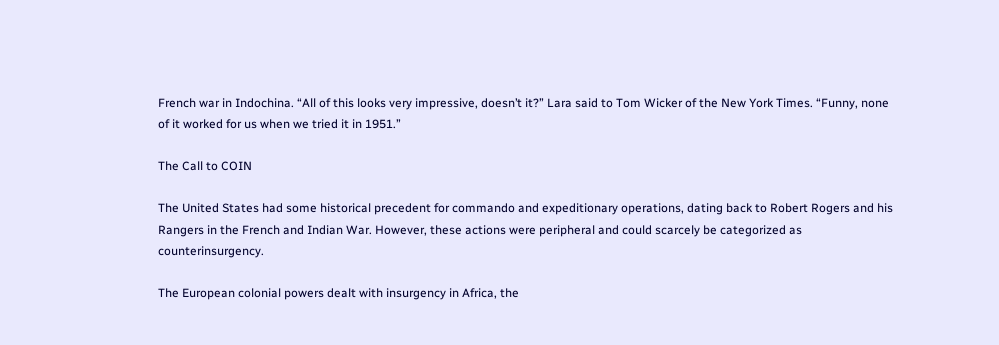French war in Indochina. “All of this looks very impressive, doesn’t it?” Lara said to Tom Wicker of the New York Times. “Funny, none of it worked for us when we tried it in 1951.”

The Call to COIN

The United States had some historical precedent for commando and expeditionary operations, dating back to Robert Rogers and his Rangers in the French and Indian War. However, these actions were peripheral and could scarcely be categorized as counterinsurgency.

The European colonial powers dealt with insurgency in Africa, the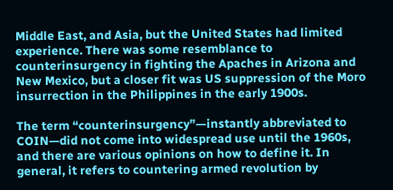Middle East, and Asia, but the United States had limited experience. There was some resemblance to counterinsurgency in fighting the Apaches in Arizona and New Mexico, but a closer fit was US suppression of the Moro insurrection in the Philippines in the early 1900s.

The term “counterinsurgency”—instantly abbreviated to COIN—did not come into widespread use until the 1960s, and there are various opinions on how to define it. In general, it refers to countering armed revolution by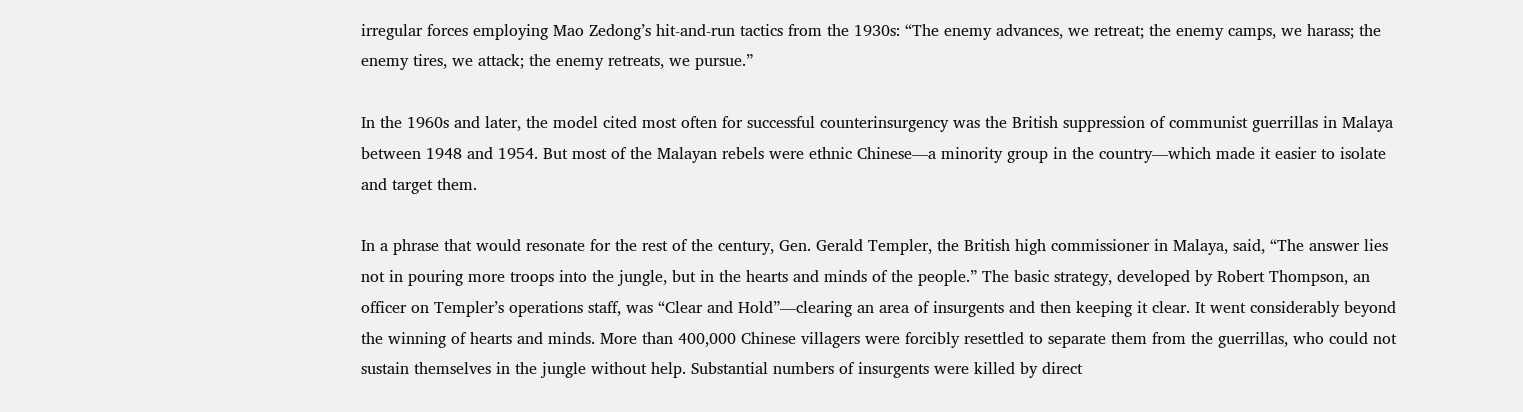irregular forces employing Mao Zedong’s hit-and-run tactics from the 1930s: “The enemy advances, we retreat; the enemy camps, we harass; the enemy tires, we attack; the enemy retreats, we pursue.”

In the 1960s and later, the model cited most often for successful counterinsurgency was the British suppression of communist guerrillas in Malaya between 1948 and 1954. But most of the Malayan rebels were ethnic Chinese—a minority group in the country—which made it easier to isolate and target them.

In a phrase that would resonate for the rest of the century, Gen. Gerald Templer, the British high commissioner in Malaya, said, “The answer lies not in pouring more troops into the jungle, but in the hearts and minds of the people.” The basic strategy, developed by Robert Thompson, an officer on Templer’s operations staff, was “Clear and Hold”—clearing an area of insurgents and then keeping it clear. It went considerably beyond the winning of hearts and minds. More than 400,000 Chinese villagers were forcibly resettled to separate them from the guerrillas, who could not sustain themselves in the jungle without help. Substantial numbers of insurgents were killed by direct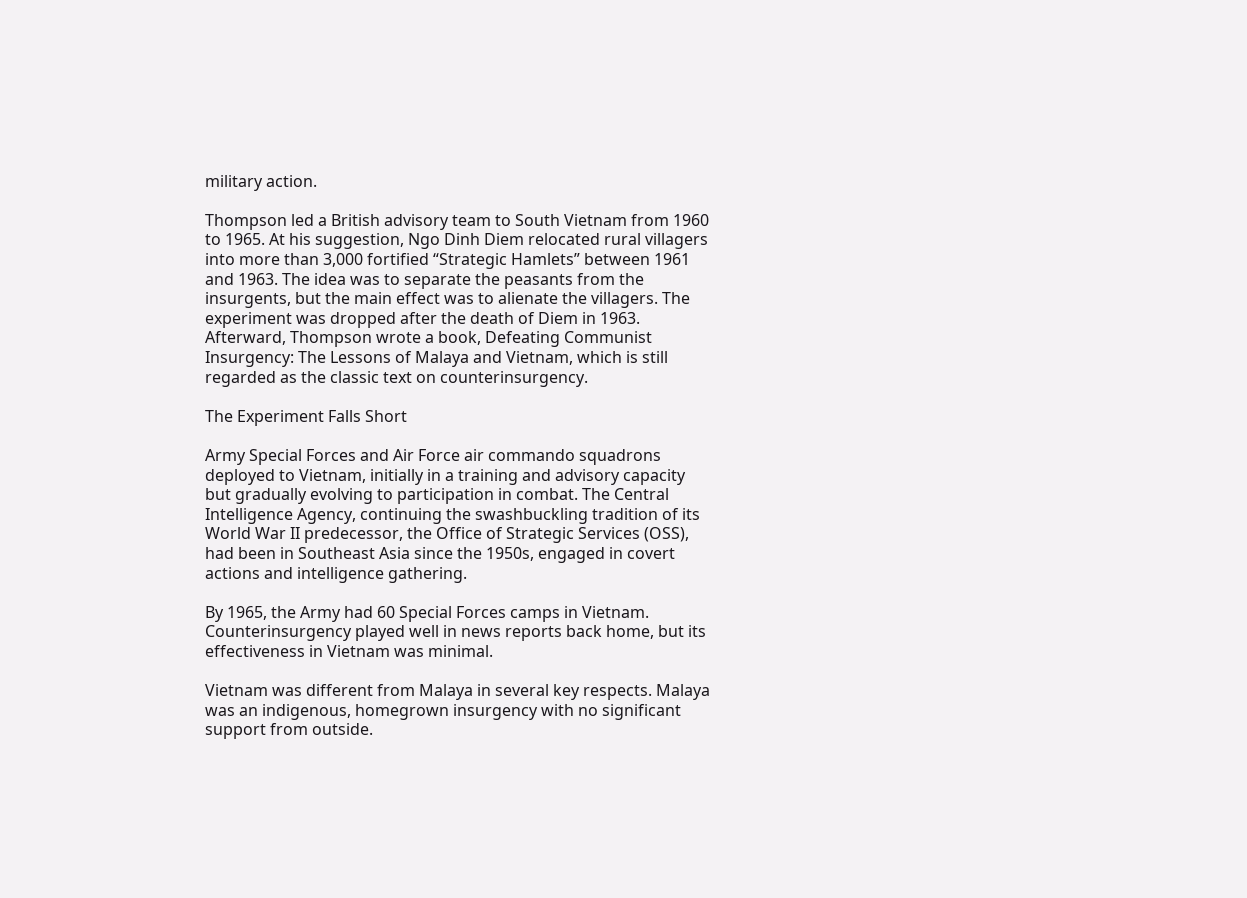military action.

Thompson led a British advisory team to South Vietnam from 1960 to 1965. At his suggestion, Ngo Dinh Diem relocated rural villagers into more than 3,000 fortified “Strategic Hamlets” between 1961 and 1963. The idea was to separate the peasants from the insurgents, but the main effect was to alienate the villagers. The experiment was dropped after the death of Diem in 1963. Afterward, Thompson wrote a book, Defeating Communist Insurgency: The Lessons of Malaya and Vietnam, which is still regarded as the classic text on counterinsurgency.

The Experiment Falls Short

Army Special Forces and Air Force air commando squadrons deployed to Vietnam, initially in a training and advisory capacity but gradually evolving to participation in combat. The Central Intelligence Agency, continuing the swashbuckling tradition of its World War II predecessor, the Office of Strategic Services (OSS), had been in Southeast Asia since the 1950s, engaged in covert actions and intelligence gathering.

By 1965, the Army had 60 Special Forces camps in Vietnam. Counterinsurgency played well in news reports back home, but its effectiveness in Vietnam was minimal.

Vietnam was different from Malaya in several key respects. Malaya was an indigenous, homegrown insurgency with no significant support from outside.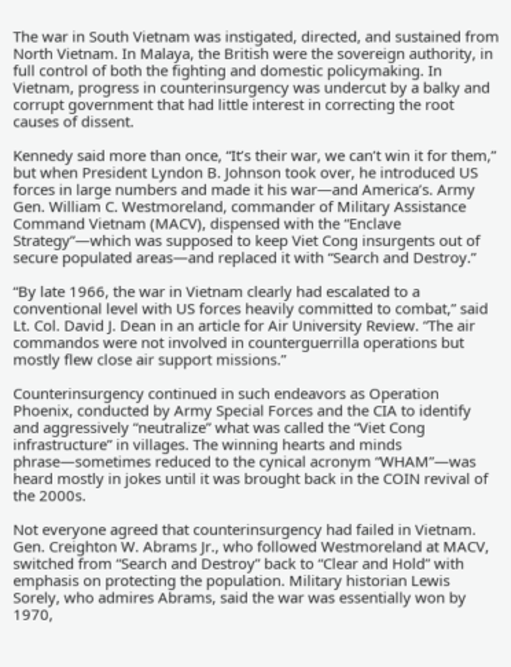The war in South Vietnam was instigated, directed, and sustained from North Vietnam. In Malaya, the British were the sovereign authority, in full control of both the fighting and domestic policymaking. In Vietnam, progress in counterinsurgency was undercut by a balky and corrupt government that had little interest in correcting the root causes of dissent.

Kennedy said more than once, “It’s their war, we can’t win it for them,” but when President Lyndon B. Johnson took over, he introduced US forces in large numbers and made it his war—and America’s. Army Gen. William C. Westmoreland, commander of Military Assistance Command Vietnam (MACV), dispensed with the “Enclave Strategy”—which was supposed to keep Viet Cong insurgents out of secure populated areas—and replaced it with “Search and Destroy.”

“By late 1966, the war in Vietnam clearly had escalated to a conventional level with US forces heavily committed to combat,” said Lt. Col. David J. Dean in an article for Air University Review. “The air commandos were not involved in counterguerrilla operations but mostly flew close air support missions.”

Counterinsurgency continued in such endeavors as Operation Phoenix, conducted by Army Special Forces and the CIA to identify and aggressively “neutralize” what was called the “Viet Cong infrastructure” in villages. The winning hearts and minds phrase—sometimes reduced to the cynical acronym “WHAM”—was heard mostly in jokes until it was brought back in the COIN revival of the 2000s.

Not everyone agreed that counterinsurgency had failed in Vietnam. Gen. Creighton W. Abrams Jr., who followed Westmoreland at MACV, switched from “Search and Destroy” back to “Clear and Hold” with emphasis on protecting the population. Military historian Lewis Sorely, who admires Abrams, said the war was essentially won by 1970,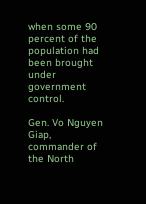when some 90 percent of the population had been brought under government control.

Gen. Vo Nguyen Giap, commander of the North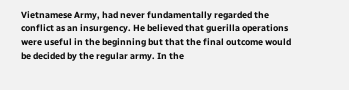Vietnamese Army, had never fundamentally regarded the conflict as an insurgency. He believed that guerilla operations were useful in the beginning but that the final outcome would be decided by the regular army. In the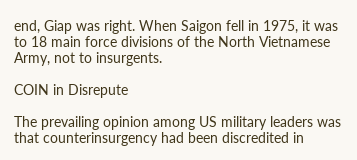end, Giap was right. When Saigon fell in 1975, it was to 18 main force divisions of the North Vietnamese Army, not to insurgents.

COIN in Disrepute

The prevailing opinion among US military leaders was that counterinsurgency had been discredited in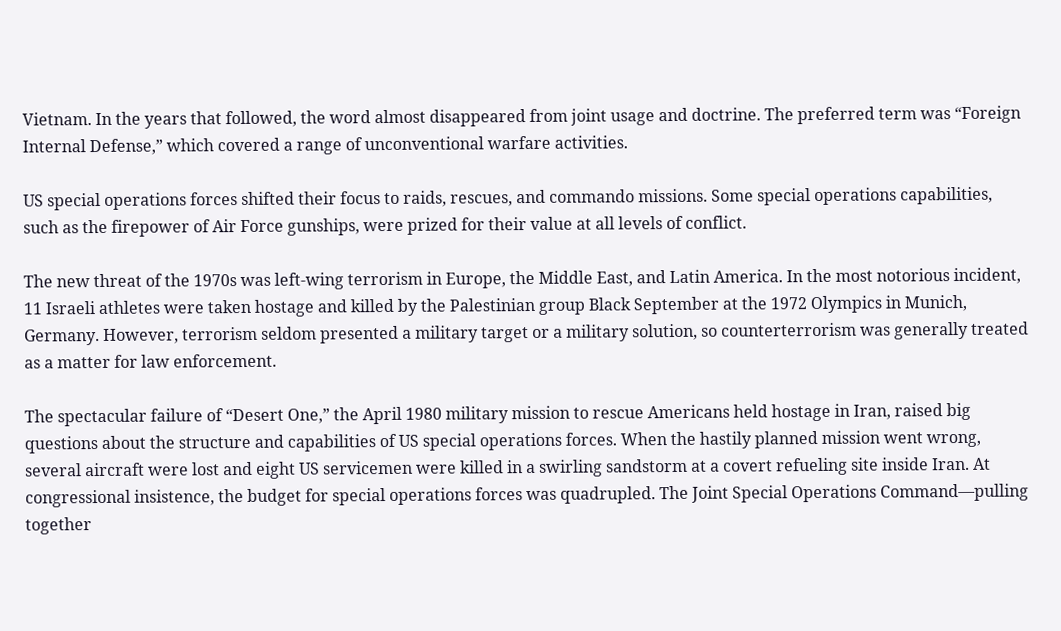Vietnam. In the years that followed, the word almost disappeared from joint usage and doctrine. The preferred term was “Foreign Internal Defense,” which covered a range of unconventional warfare activities.

US special operations forces shifted their focus to raids, rescues, and commando missions. Some special operations capabilities, such as the firepower of Air Force gunships, were prized for their value at all levels of conflict.

The new threat of the 1970s was left-wing terrorism in Europe, the Middle East, and Latin America. In the most notorious incident, 11 Israeli athletes were taken hostage and killed by the Palestinian group Black September at the 1972 Olympics in Munich, Germany. However, terrorism seldom presented a military target or a military solution, so counterterrorism was generally treated as a matter for law enforcement.

The spectacular failure of “Desert One,” the April 1980 military mission to rescue Americans held hostage in Iran, raised big questions about the structure and capabilities of US special operations forces. When the hastily planned mission went wrong, several aircraft were lost and eight US servicemen were killed in a swirling sandstorm at a covert refueling site inside Iran. At congressional insistence, the budget for special operations forces was quadrupled. The Joint Special Operations Command—pulling together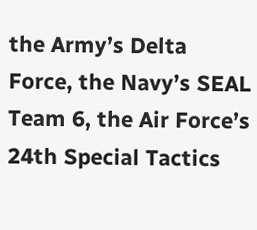the Army’s Delta Force, the Navy’s SEAL Team 6, the Air Force’s 24th Special Tactics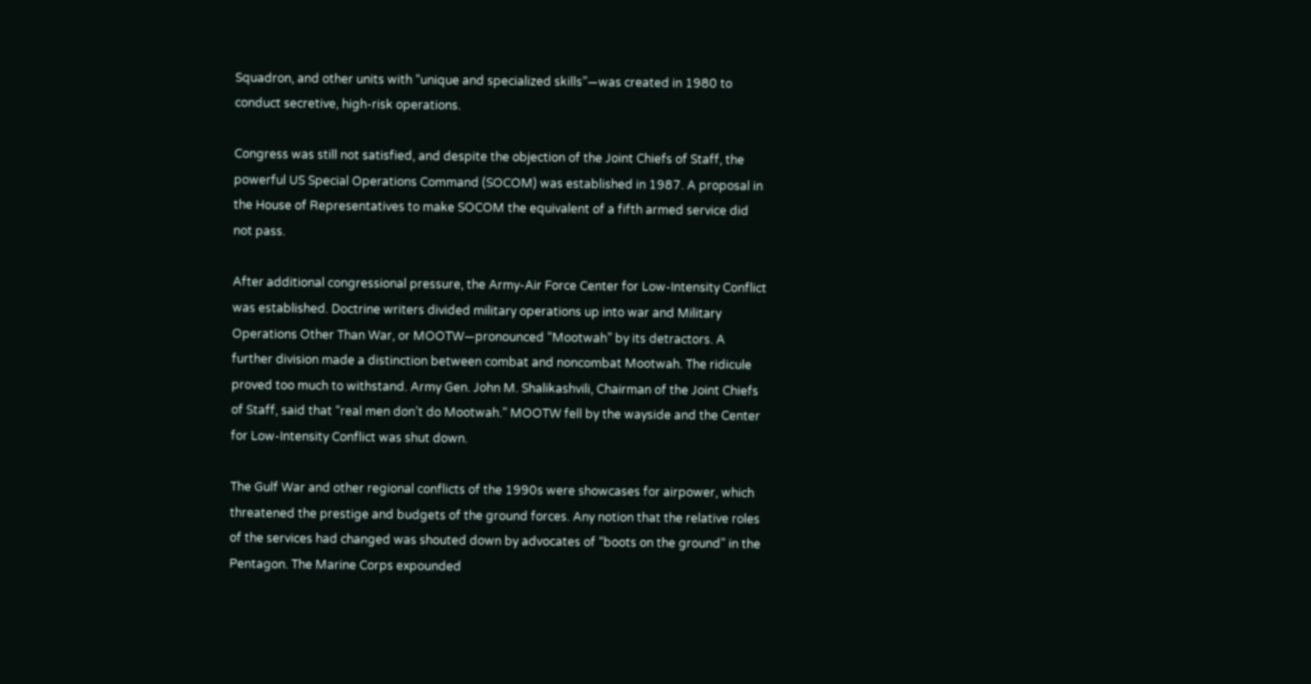Squadron, and other units with “unique and specialized skills”—was created in 1980 to conduct secretive, high-risk operations.

Congress was still not satisfied, and despite the objection of the Joint Chiefs of Staff, the powerful US Special Operations Command (SOCOM) was established in 1987. A proposal in the House of Representatives to make SOCOM the equivalent of a fifth armed service did not pass.

After additional congressional pressure, the Army-Air Force Center for Low-Intensity Conflict was established. Doctrine writers divided military operations up into war and Military Operations Other Than War, or MOOTW—pronounced “Mootwah” by its detractors. A further division made a distinction between combat and noncombat Mootwah. The ridicule proved too much to withstand. Army Gen. John M. Shalikashvili, Chairman of the Joint Chiefs of Staff, said that “real men don’t do Mootwah.” MOOTW fell by the wayside and the Center for Low-Intensity Conflict was shut down.

The Gulf War and other regional conflicts of the 1990s were showcases for airpower, which threatened the prestige and budgets of the ground forces. Any notion that the relative roles of the services had changed was shouted down by advocates of “boots on the ground” in the Pentagon. The Marine Corps expounded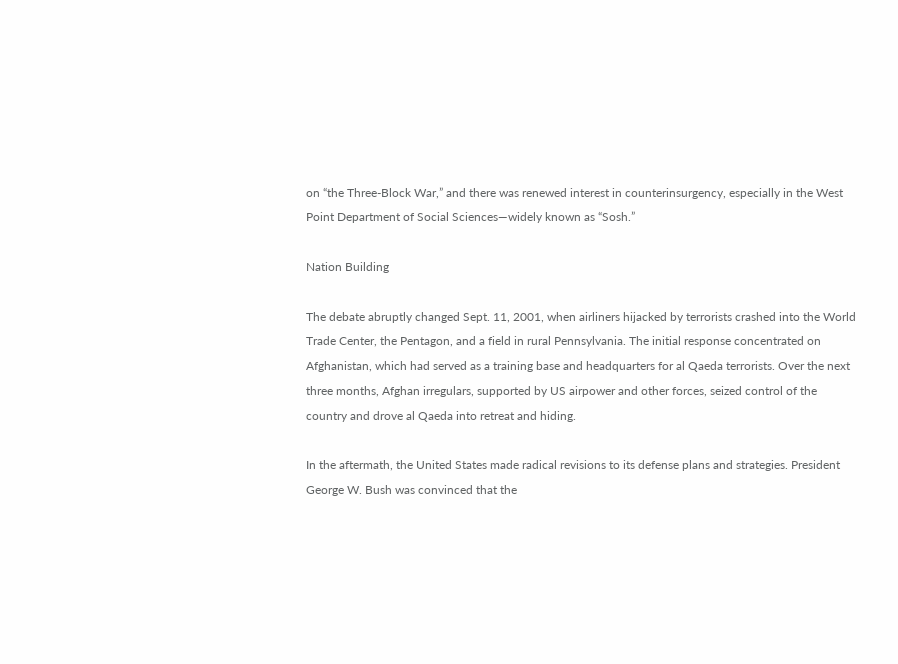on “the Three-Block War,” and there was renewed interest in counterinsurgency, especially in the West Point Department of Social Sciences—widely known as “Sosh.”

Nation Building

The debate abruptly changed Sept. 11, 2001, when airliners hijacked by terrorists crashed into the World Trade Center, the Pentagon, and a field in rural Pennsylvania. The initial response concentrated on Afghanistan, which had served as a training base and headquarters for al Qaeda terrorists. Over the next three months, Afghan irregulars, supported by US airpower and other forces, seized control of the country and drove al Qaeda into retreat and hiding.

In the aftermath, the United States made radical revisions to its defense plans and strategies. President George W. Bush was convinced that the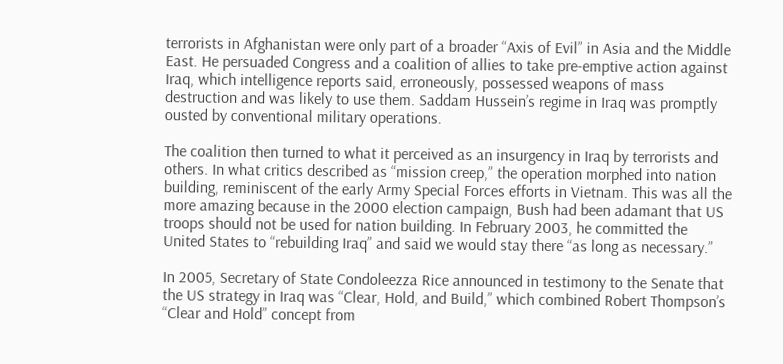terrorists in Afghanistan were only part of a broader “Axis of Evil” in Asia and the Middle East. He persuaded Congress and a coalition of allies to take pre-emptive action against Iraq, which intelligence reports said, erroneously, possessed weapons of mass destruction and was likely to use them. Saddam Hussein’s regime in Iraq was promptly ousted by conventional military operations.

The coalition then turned to what it perceived as an insurgency in Iraq by terrorists and others. In what critics described as “mission creep,” the operation morphed into nation building, reminiscent of the early Army Special Forces efforts in Vietnam. This was all the more amazing because in the 2000 election campaign, Bush had been adamant that US troops should not be used for nation building. In February 2003, he committed the United States to “rebuilding Iraq” and said we would stay there “as long as necessary.”

In 2005, Secretary of State Condoleezza Rice announced in testimony to the Senate that the US strategy in Iraq was “Clear, Hold, and Build,” which combined Robert Thompson’s “Clear and Hold” concept from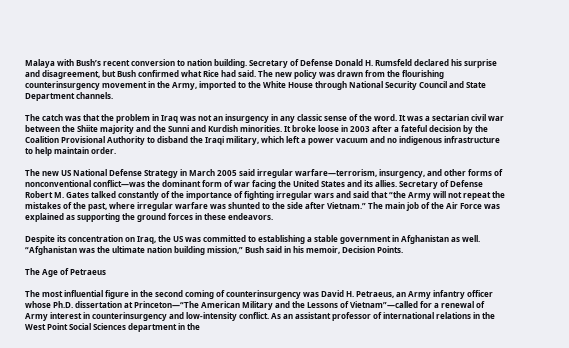Malaya with Bush’s recent conversion to nation building. Secretary of Defense Donald H. Rumsfeld declared his surprise and disagreement, but Bush confirmed what Rice had said. The new policy was drawn from the flourishing counterinsurgency movement in the Army, imported to the White House through National Security Council and State Department channels.

The catch was that the problem in Iraq was not an insurgency in any classic sense of the word. It was a sectarian civil war between the Shiite majority and the Sunni and Kurdish minorities. It broke loose in 2003 after a fateful decision by the Coalition Provisional Authority to disband the Iraqi military, which left a power vacuum and no indigenous infrastructure to help maintain order.

The new US National Defense Strategy in March 2005 said irregular warfare—terrorism, insurgency, and other forms of nonconventional conflict—was the dominant form of war facing the United States and its allies. Secretary of Defense Robert M. Gates talked constantly of the importance of fighting irregular wars and said that “the Army will not repeat the mistakes of the past, where irregular warfare was shunted to the side after Vietnam.” The main job of the Air Force was explained as supporting the ground forces in these endeavors.

Despite its concentration on Iraq, the US was committed to establishing a stable government in Afghanistan as well. “Afghanistan was the ultimate nation building mission,” Bush said in his memoir, Decision Points.

The Age of Petraeus

The most influential figure in the second coming of counterinsurgency was David H. Petraeus, an Army infantry officer whose Ph.D. dissertation at Princeton—“The American Military and the Lessons of Vietnam”—called for a renewal of Army interest in counterinsurgency and low-intensity conflict. As an assistant professor of international relations in the West Point Social Sciences department in the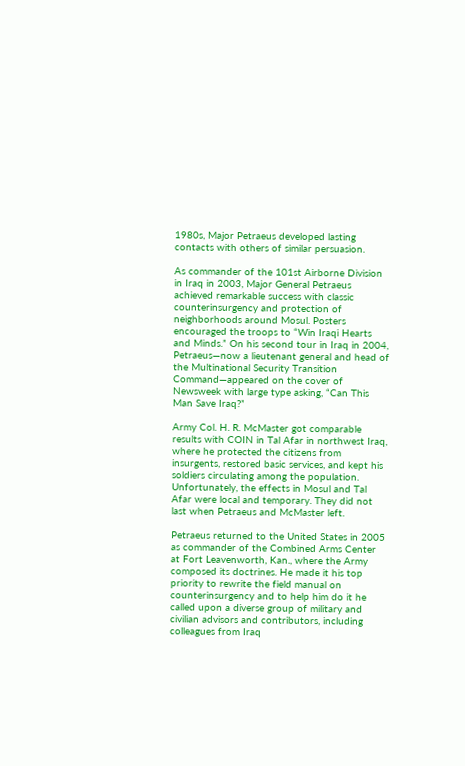1980s, Major Petraeus developed lasting contacts with others of similar persuasion.

As commander of the 101st Airborne Division in Iraq in 2003, Major General Petraeus achieved remarkable success with classic counterinsurgency and protection of neighborhoods around Mosul. Posters encouraged the troops to “Win Iraqi Hearts and Minds.” On his second tour in Iraq in 2004, Petraeus—now a lieutenant general and head of the Multinational Security Transition Command—appeared on the cover of Newsweek with large type asking, “Can This Man Save Iraq?”

Army Col. H. R. McMaster got comparable results with COIN in Tal Afar in northwest Iraq, where he protected the citizens from insurgents, restored basic services, and kept his soldiers circulating among the population. Unfortunately, the effects in Mosul and Tal Afar were local and temporary. They did not last when Petraeus and McMaster left.

Petraeus returned to the United States in 2005 as commander of the Combined Arms Center at Fort Leavenworth, Kan., where the Army composed its doctrines. He made it his top priority to rewrite the field manual on counterinsurgency and to help him do it he called upon a diverse group of military and civilian advisors and contributors, including colleagues from Iraq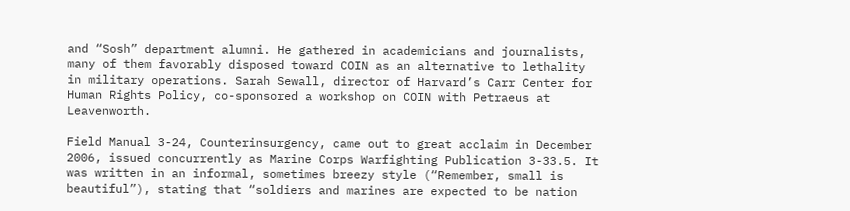and “Sosh” department alumni. He gathered in academicians and journalists, many of them favorably disposed toward COIN as an alternative to lethality in military operations. Sarah Sewall, director of Harvard’s Carr Center for Human Rights Policy, co-sponsored a workshop on COIN with Petraeus at Leavenworth.

Field Manual 3-24, Counterinsurgency, came out to great acclaim in December 2006, issued concurrently as Marine Corps Warfighting Publication 3-33.5. It was written in an informal, sometimes breezy style (“Remember, small is beautiful”), stating that “soldiers and marines are expected to be nation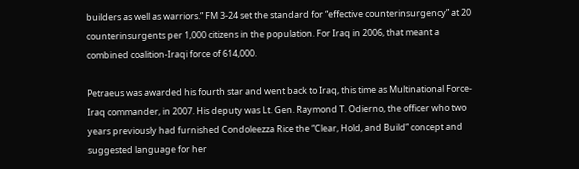builders as well as warriors.” FM 3-24 set the standard for “effective counterinsurgency” at 20 counterinsurgents per 1,000 citizens in the population. For Iraq in 2006, that meant a combined coalition-Iraqi force of 614,000.

Petraeus was awarded his fourth star and went back to Iraq, this time as Multinational Force-Iraq commander, in 2007. His deputy was Lt. Gen. Raymond T. Odierno, the officer who two years previously had furnished Condoleezza Rice the “Clear, Hold, and Build” concept and suggested language for her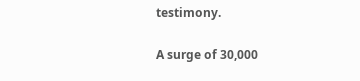testimony.

A surge of 30,000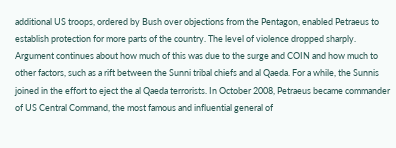additional US troops, ordered by Bush over objections from the Pentagon, enabled Petraeus to establish protection for more parts of the country. The level of violence dropped sharply. Argument continues about how much of this was due to the surge and COIN and how much to other factors, such as a rift between the Sunni tribal chiefs and al Qaeda. For a while, the Sunnis joined in the effort to eject the al Qaeda terrorists. In October 2008, Petraeus became commander of US Central Command, the most famous and influential general of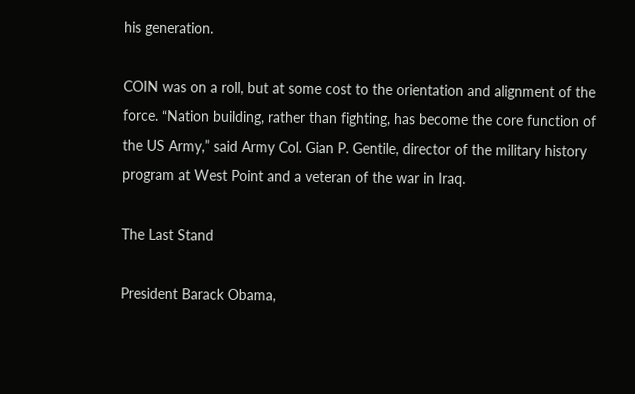his generation.

COIN was on a roll, but at some cost to the orientation and alignment of the force. “Nation building, rather than fighting, has become the core function of the US Army,” said Army Col. Gian P. Gentile, director of the military history program at West Point and a veteran of the war in Iraq.

The Last Stand

President Barack Obama,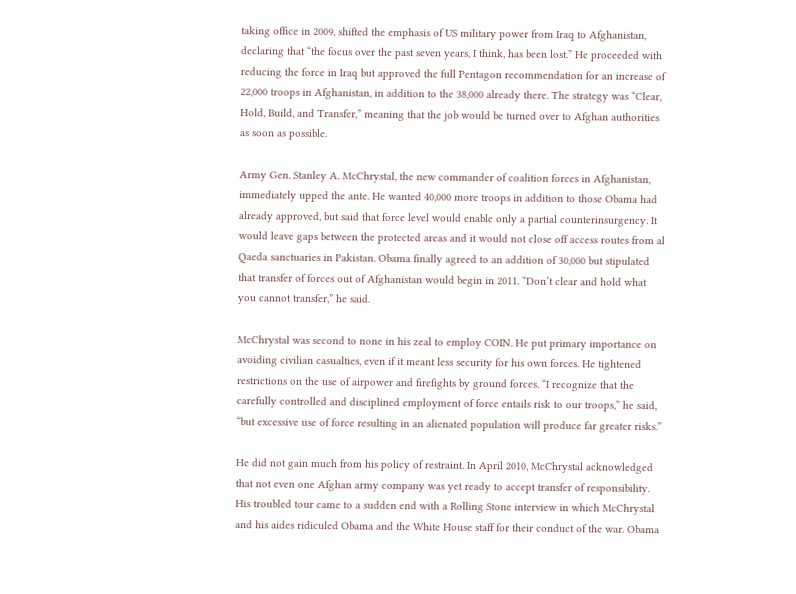taking office in 2009, shifted the emphasis of US military power from Iraq to Afghanistan, declaring that “the focus over the past seven years, I think, has been lost.” He proceeded with reducing the force in Iraq but approved the full Pentagon recommendation for an increase of 22,000 troops in Afghanistan, in addition to the 38,000 already there. The strategy was “Clear, Hold, Build, and Transfer,” meaning that the job would be turned over to Afghan authorities as soon as possible.

Army Gen. Stanley A. McChrystal, the new commander of coalition forces in Afghanistan, immediately upped the ante. He wanted 40,000 more troops in addition to those Obama had already approved, but said that force level would enable only a partial counterinsurgency. It would leave gaps between the protected areas and it would not close off access routes from al Qaeda sanctuaries in Pakistan. Obama finally agreed to an addition of 30,000 but stipulated that transfer of forces out of Afghanistan would begin in 2011. “Don’t clear and hold what you cannot transfer,” he said.

McChrystal was second to none in his zeal to employ COIN. He put primary importance on avoiding civilian casualties, even if it meant less security for his own forces. He tightened restrictions on the use of airpower and firefights by ground forces. “I recognize that the carefully controlled and disciplined employment of force entails risk to our troops,” he said, “but excessive use of force resulting in an alienated population will produce far greater risks.”

He did not gain much from his policy of restraint. In April 2010, McChrystal acknowledged that not even one Afghan army company was yet ready to accept transfer of responsibility. His troubled tour came to a sudden end with a Rolling Stone interview in which McChrystal and his aides ridiculed Obama and the White House staff for their conduct of the war. Obama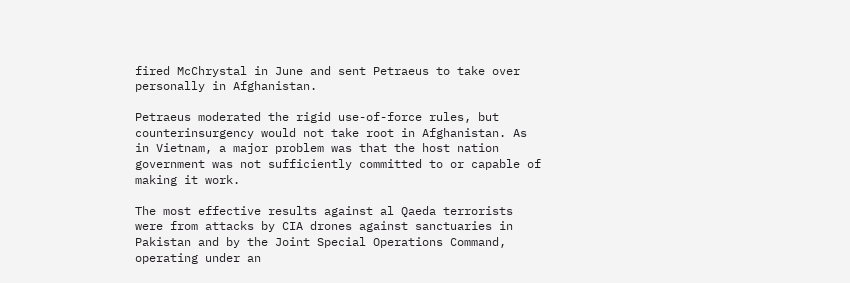fired McChrystal in June and sent Petraeus to take over personally in Afghanistan.

Petraeus moderated the rigid use-of-force rules, but counterinsurgency would not take root in Afghanistan. As in Vietnam, a major problem was that the host nation government was not sufficiently committed to or capable of making it work.

The most effective results against al Qaeda terrorists were from attacks by CIA drones against sanctuaries in Pakistan and by the Joint Special Operations Command, operating under an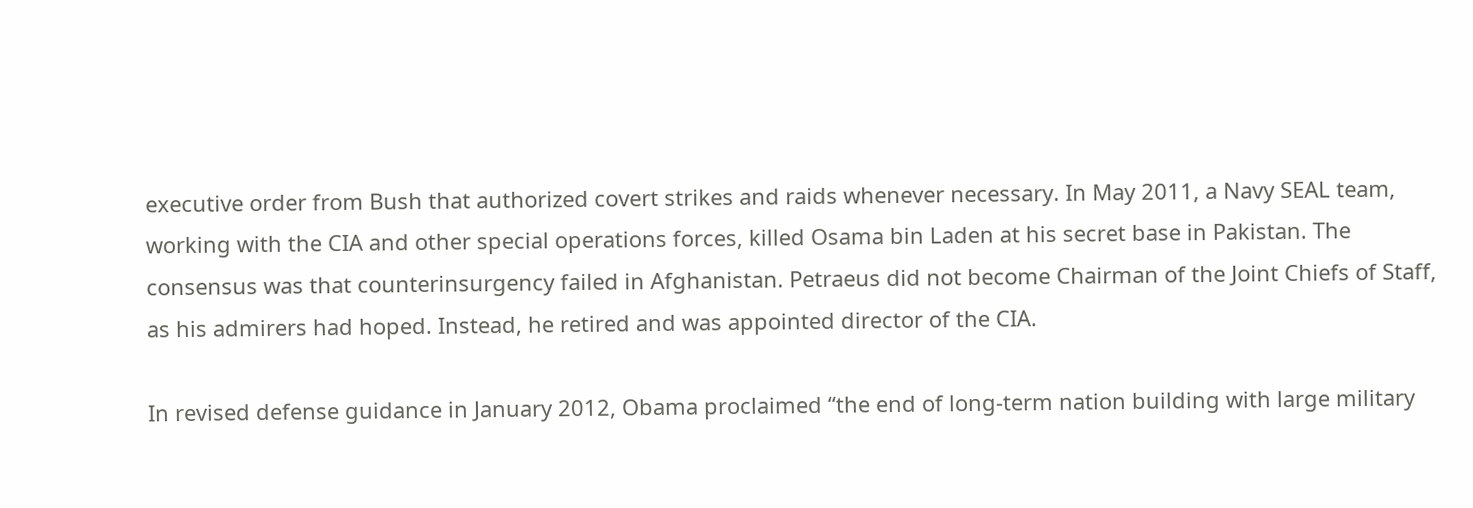executive order from Bush that authorized covert strikes and raids whenever necessary. In May 2011, a Navy SEAL team, working with the CIA and other special operations forces, killed Osama bin Laden at his secret base in Pakistan. The consensus was that counterinsurgency failed in Afghanistan. Petraeus did not become Chairman of the Joint Chiefs of Staff, as his admirers had hoped. Instead, he retired and was appointed director of the CIA.

In revised defense guidance in January 2012, Obama proclaimed “the end of long-term nation building with large military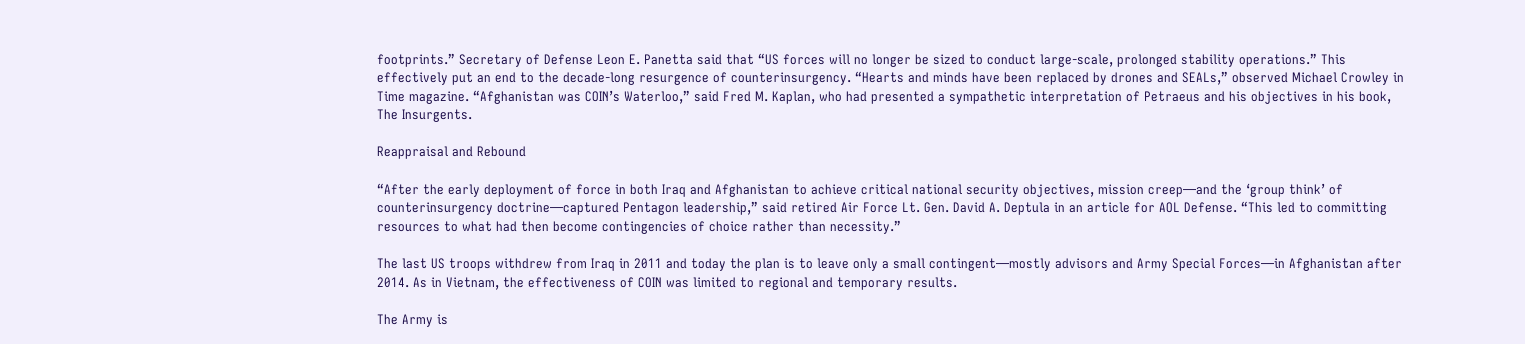footprints.” Secretary of Defense Leon E. Panetta said that “US forces will no longer be sized to conduct large-scale, prolonged stability operations.” This effectively put an end to the decade-long resurgence of counterinsurgency. “Hearts and minds have been replaced by drones and SEALs,” observed Michael Crowley in Time magazine. “Afghanistan was COIN’s Waterloo,” said Fred M. Kaplan, who had presented a sympathetic interpretation of Petraeus and his objectives in his book, The Insurgents.

Reappraisal and Rebound

“After the early deployment of force in both Iraq and Afghanistan to achieve critical national security objectives, mission creep—and the ‘group think’ of counterinsurgency doctrine—captured Pentagon leadership,” said retired Air Force Lt. Gen. David A. Deptula in an article for AOL Defense. “This led to committing resources to what had then become contingencies of choice rather than necessity.”

The last US troops withdrew from Iraq in 2011 and today the plan is to leave only a small contingent—mostly advisors and Army Special Forces—in Afghanistan after 2014. As in Vietnam, the effectiveness of COIN was limited to regional and temporary results.

The Army is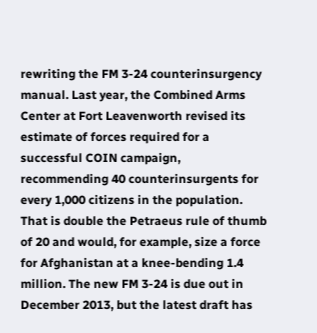rewriting the FM 3-24 counterinsurgency manual. Last year, the Combined Arms Center at Fort Leavenworth revised its estimate of forces required for a successful COIN campaign, recommending 40 counterinsurgents for every 1,000 citizens in the population. That is double the Petraeus rule of thumb of 20 and would, for example, size a force for Afghanistan at a knee-bending 1.4 million. The new FM 3-24 is due out in December 2013, but the latest draft has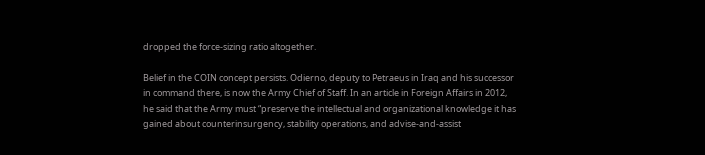dropped the force-sizing ratio altogether.

Belief in the COIN concept persists. Odierno, deputy to Petraeus in Iraq and his successor in command there, is now the Army Chief of Staff. In an article in Foreign Affairs in 2012, he said that the Army must “preserve the intellectual and organizational knowledge it has gained about counterinsurgency, stability operations, and advise-and-assist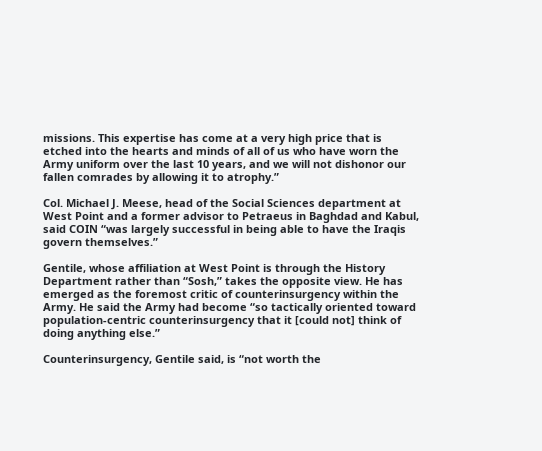missions. This expertise has come at a very high price that is etched into the hearts and minds of all of us who have worn the Army uniform over the last 10 years, and we will not dishonor our fallen comrades by allowing it to atrophy.”

Col. Michael J. Meese, head of the Social Sciences department at West Point and a former advisor to Petraeus in Baghdad and Kabul, said COIN “was largely successful in being able to have the Iraqis govern themselves.”

Gentile, whose affiliation at West Point is through the History Department rather than “Sosh,” takes the opposite view. He has emerged as the foremost critic of counterinsurgency within the Army. He said the Army had become “so tactically oriented toward population-centric counterinsurgency that it [could not] think of doing anything else.”

Counterinsurgency, Gentile said, is “not worth the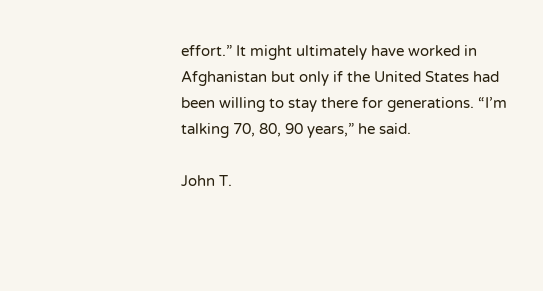effort.” It might ultimately have worked in Afghanistan but only if the United States had been willing to stay there for generations. “I’m talking 70, 80, 90 years,” he said.

John T.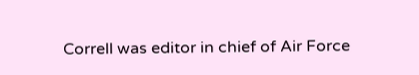Correll was editor in chief of Air Force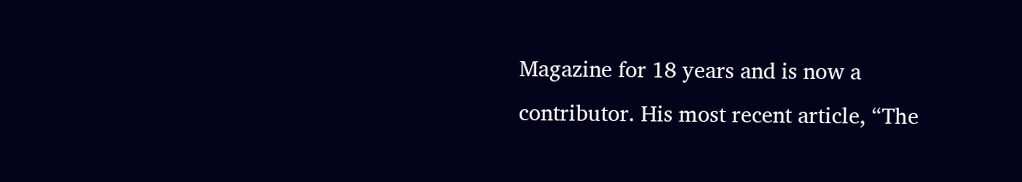Magazine for 18 years and is now a contributor. His most recent article, “The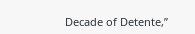Decade of Detente,”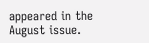appeared in the August issue.